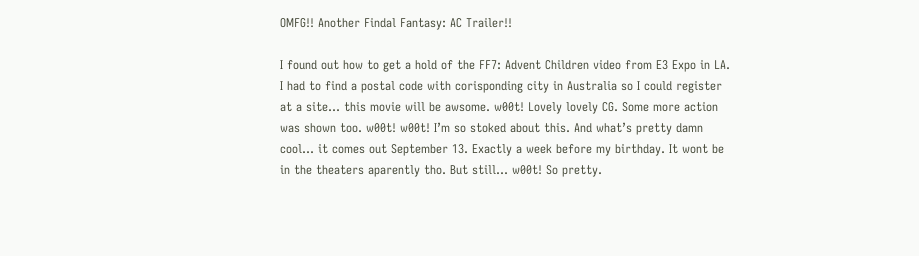OMFG!! Another Findal Fantasy: AC Trailer!!

I found out how to get a hold of the FF7: Advent Children video from E3 Expo in LA. I had to find a postal code with corisponding city in Australia so I could register at a site… this movie will be awsome. w00t! Lovely lovely CG. Some more action was shown too. w00t! w00t! I’m so stoked about this. And what’s pretty damn cool… it comes out September 13. Exactly a week before my birthday. It wont be in the theaters aparently tho. But still… w00t! So pretty.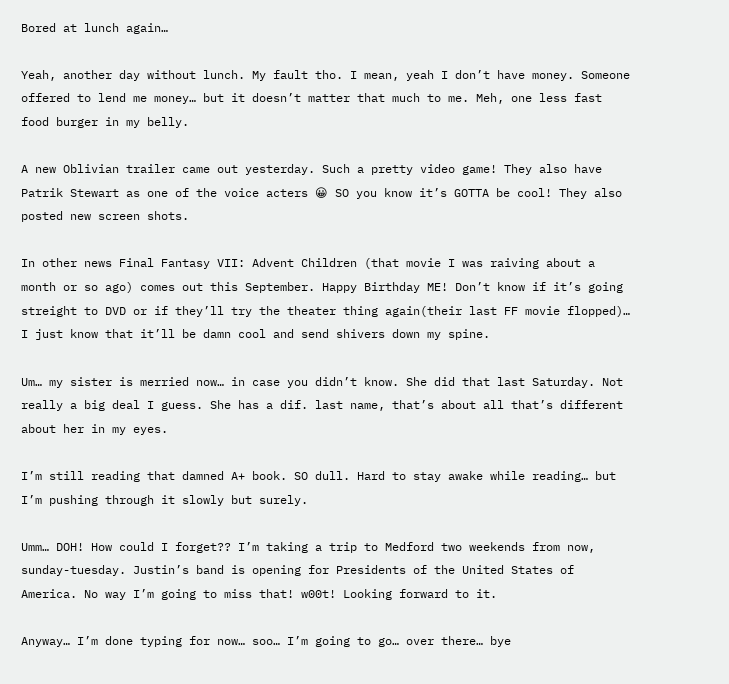Bored at lunch again…

Yeah, another day without lunch. My fault tho. I mean, yeah I don’t have money. Someone offered to lend me money… but it doesn’t matter that much to me. Meh, one less fast food burger in my belly.

A new Oblivian trailer came out yesterday. Such a pretty video game! They also have Patrik Stewart as one of the voice acters 😀 SO you know it’s GOTTA be cool! They also posted new screen shots.

In other news Final Fantasy VII: Advent Children (that movie I was raiving about a month or so ago) comes out this September. Happy Birthday ME! Don’t know if it’s going streight to DVD or if they’ll try the theater thing again(their last FF movie flopped)… I just know that it’ll be damn cool and send shivers down my spine.

Um… my sister is merried now… in case you didn’t know. She did that last Saturday. Not really a big deal I guess. She has a dif. last name, that’s about all that’s different about her in my eyes.

I’m still reading that damned A+ book. SO dull. Hard to stay awake while reading… but I’m pushing through it slowly but surely.

Umm… DOH! How could I forget?? I’m taking a trip to Medford two weekends from now, sunday-tuesday. Justin’s band is opening for Presidents of the United States of America. No way I’m going to miss that! w00t! Looking forward to it.

Anyway… I’m done typing for now… soo… I’m going to go… over there… bye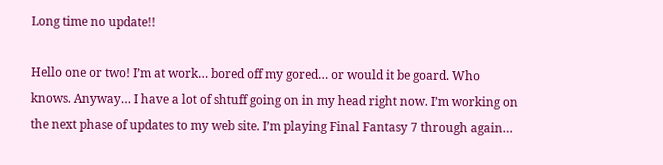Long time no update!!

Hello one or two! I’m at work… bored off my gored… or would it be goard. Who knows. Anyway… I have a lot of shtuff going on in my head right now. I’m working on the next phase of updates to my web site. I’m playing Final Fantasy 7 through again…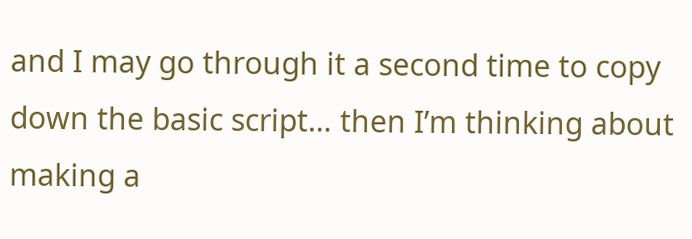and I may go through it a second time to copy down the basic script… then I’m thinking about making a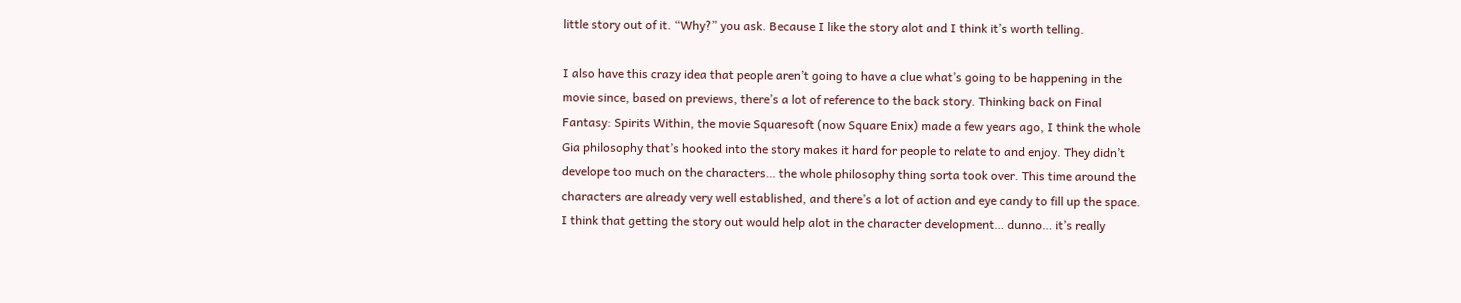little story out of it. “Why?” you ask. Because I like the story alot and I think it’s worth telling.

I also have this crazy idea that people aren’t going to have a clue what’s going to be happening in the movie since, based on previews, there’s a lot of reference to the back story. Thinking back on Final Fantasy: Spirits Within, the movie Squaresoft (now Square Enix) made a few years ago, I think the whole Gia philosophy that’s hooked into the story makes it hard for people to relate to and enjoy. They didn’t develope too much on the characters… the whole philosophy thing sorta took over. This time around the characters are already very well established, and there’s a lot of action and eye candy to fill up the space. I think that getting the story out would help alot in the character development… dunno… it’s really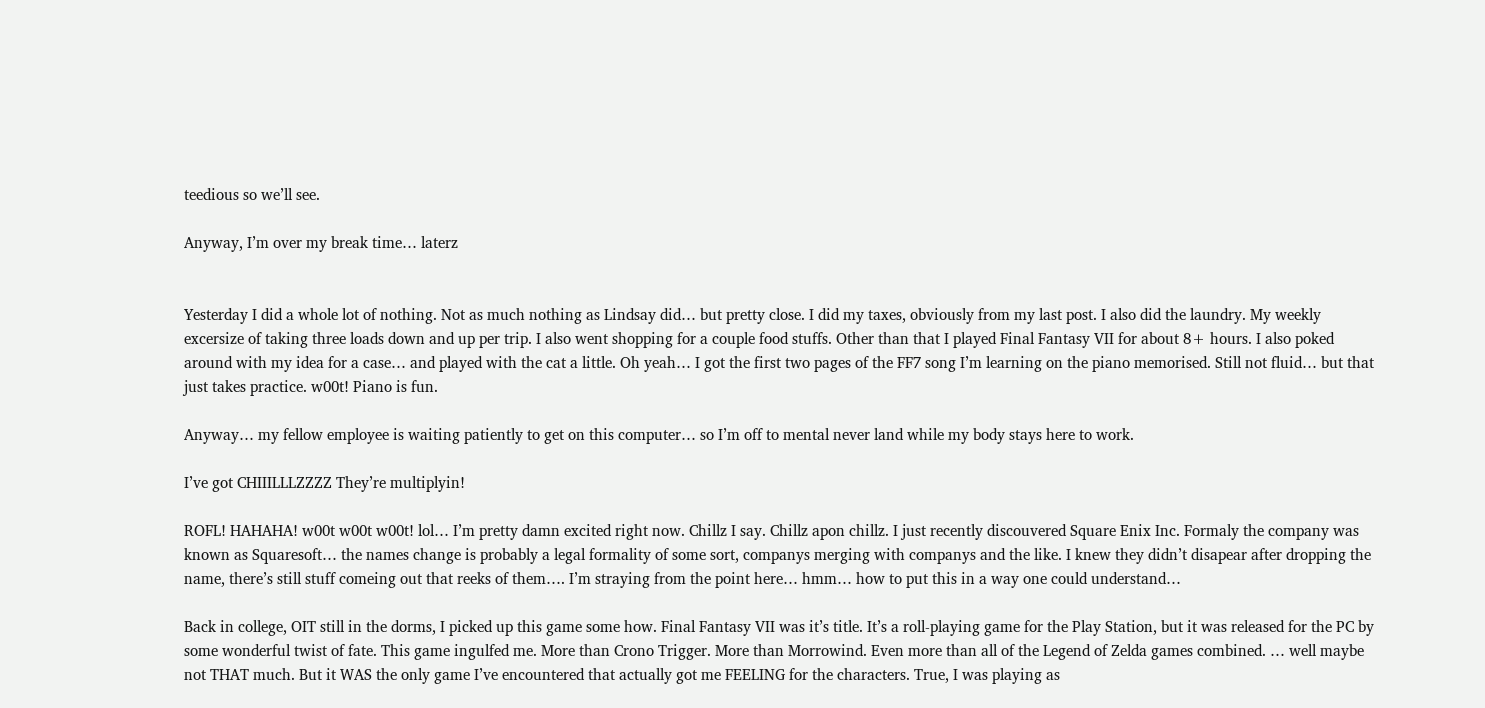teedious so we’ll see.

Anyway, I’m over my break time… laterz


Yesterday I did a whole lot of nothing. Not as much nothing as Lindsay did… but pretty close. I did my taxes, obviously from my last post. I also did the laundry. My weekly excersize of taking three loads down and up per trip. I also went shopping for a couple food stuffs. Other than that I played Final Fantasy VII for about 8+ hours. I also poked around with my idea for a case… and played with the cat a little. Oh yeah… I got the first two pages of the FF7 song I’m learning on the piano memorised. Still not fluid… but that just takes practice. w00t! Piano is fun.

Anyway… my fellow employee is waiting patiently to get on this computer… so I’m off to mental never land while my body stays here to work.

I’ve got CHIIILLLZZZZ They’re multiplyin!

ROFL! HAHAHA! w00t w00t w00t! lol… I’m pretty damn excited right now. Chillz I say. Chillz apon chillz. I just recently discouvered Square Enix Inc. Formaly the company was known as Squaresoft… the names change is probably a legal formality of some sort, companys merging with companys and the like. I knew they didn’t disapear after dropping the name, there’s still stuff comeing out that reeks of them…. I’m straying from the point here… hmm… how to put this in a way one could understand…

Back in college, OIT still in the dorms, I picked up this game some how. Final Fantasy VII was it’s title. It’s a roll-playing game for the Play Station, but it was released for the PC by some wonderful twist of fate. This game ingulfed me. More than Crono Trigger. More than Morrowind. Even more than all of the Legend of Zelda games combined. … well maybe not THAT much. But it WAS the only game I’ve encountered that actually got me FEELING for the characters. True, I was playing as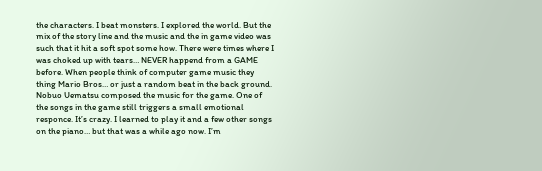the characters. I beat monsters. I explored the world. But the mix of the story line and the music and the in game video was such that it hit a soft spot some how. There were times where I was choked up with tears… NEVER happend from a GAME before. When people think of computer game music they thing Mario Bros… or just a random beat in the back ground. Nobuo Uematsu composed the music for the game. One of the songs in the game still triggers a small emotional responce. It’s crazy. I learned to play it and a few other songs on the piano… but that was a while ago now. I’m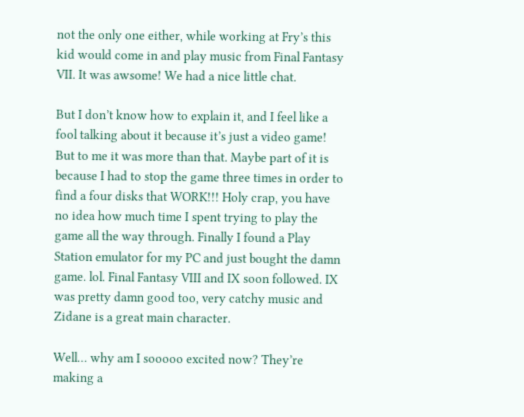not the only one either, while working at Fry’s this kid would come in and play music from Final Fantasy VII. It was awsome! We had a nice little chat.

But I don’t know how to explain it, and I feel like a fool talking about it because it’s just a video game! But to me it was more than that. Maybe part of it is because I had to stop the game three times in order to find a four disks that WORK!!! Holy crap, you have no idea how much time I spent trying to play the game all the way through. Finally I found a Play Station emulator for my PC and just bought the damn game. lol. Final Fantasy VIII and IX soon followed. IX was pretty damn good too, very catchy music and Zidane is a great main character.

Well… why am I sooooo excited now? They’re making a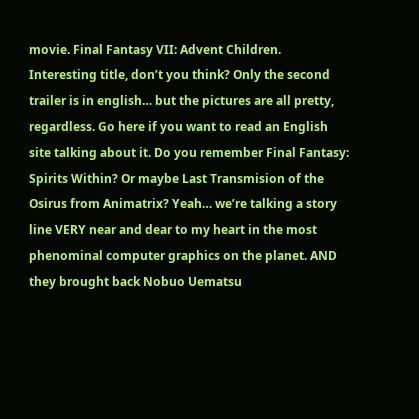movie. Final Fantasy VII: Advent Children. Interesting title, don’t you think? Only the second trailer is in english… but the pictures are all pretty, regardless. Go here if you want to read an English site talking about it. Do you remember Final Fantasy: Spirits Within? Or maybe Last Transmision of the Osirus from Animatrix? Yeah… we’re talking a story line VERY near and dear to my heart in the most phenominal computer graphics on the planet. AND they brought back Nobuo Uematsu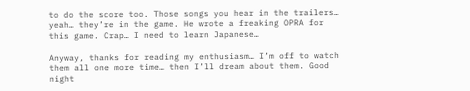to do the score too. Those songs you hear in the trailers… yeah… they’re in the game. He wrote a freaking OPRA for this game. Crap… I need to learn Japanese…

Anyway, thanks for reading my enthusiasm… I’m off to watch them all one more time… then I’ll dream about them. Good night